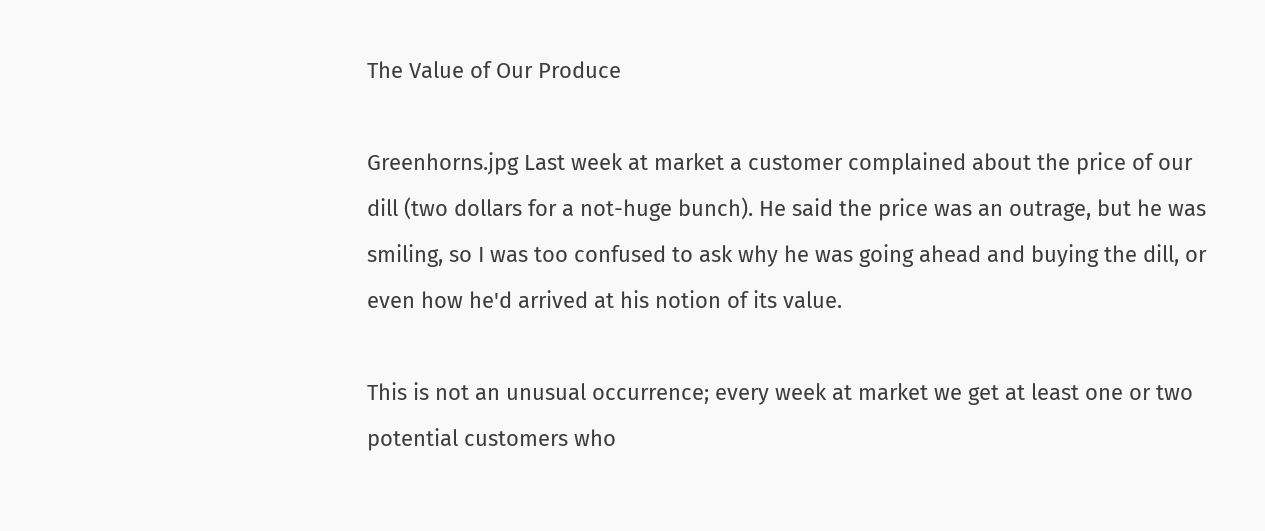The Value of Our Produce

Greenhorns.jpg Last week at market a customer complained about the price of our dill (two dollars for a not-huge bunch). He said the price was an outrage, but he was smiling, so I was too confused to ask why he was going ahead and buying the dill, or even how he'd arrived at his notion of its value.

This is not an unusual occurrence; every week at market we get at least one or two potential customers who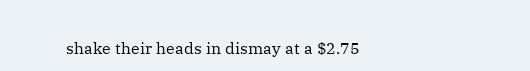shake their heads in dismay at a $2.75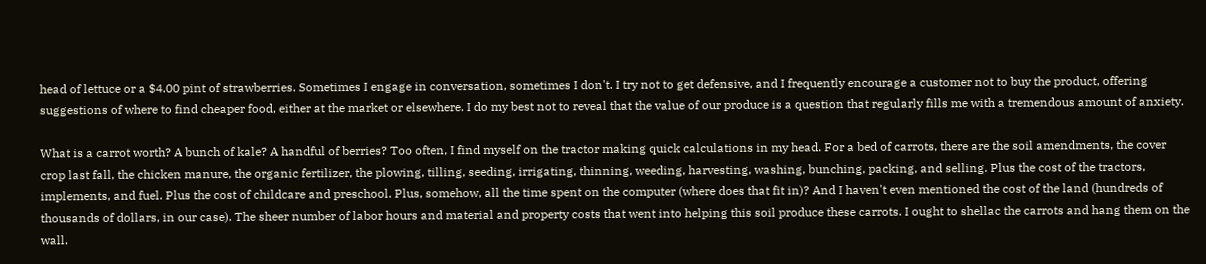head of lettuce or a $4.00 pint of strawberries. Sometimes I engage in conversation, sometimes I don't. I try not to get defensive, and I frequently encourage a customer not to buy the product, offering suggestions of where to find cheaper food, either at the market or elsewhere. I do my best not to reveal that the value of our produce is a question that regularly fills me with a tremendous amount of anxiety.

What is a carrot worth? A bunch of kale? A handful of berries? Too often, I find myself on the tractor making quick calculations in my head. For a bed of carrots, there are the soil amendments, the cover crop last fall, the chicken manure, the organic fertilizer, the plowing, tilling, seeding, irrigating, thinning, weeding, harvesting, washing, bunching, packing, and selling. Plus the cost of the tractors, implements, and fuel. Plus the cost of childcare and preschool. Plus, somehow, all the time spent on the computer (where does that fit in)? And I haven't even mentioned the cost of the land (hundreds of thousands of dollars, in our case). The sheer number of labor hours and material and property costs that went into helping this soil produce these carrots. I ought to shellac the carrots and hang them on the wall.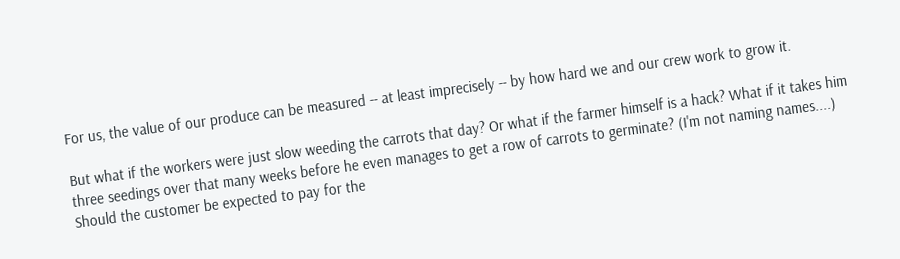For us, the value of our produce can be measured -- at least imprecisely -- by how hard we and our crew work to grow it.

But what if the workers were just slow weeding the carrots that day? Or what if the farmer himself is a hack? What if it takes him three seedings over that many weeks before he even manages to get a row of carrots to germinate? (I'm not naming names....) Should the customer be expected to pay for the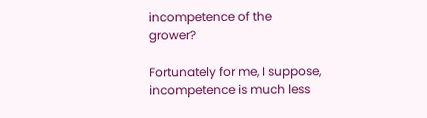incompetence of the grower?

Fortunately for me, I suppose, incompetence is much less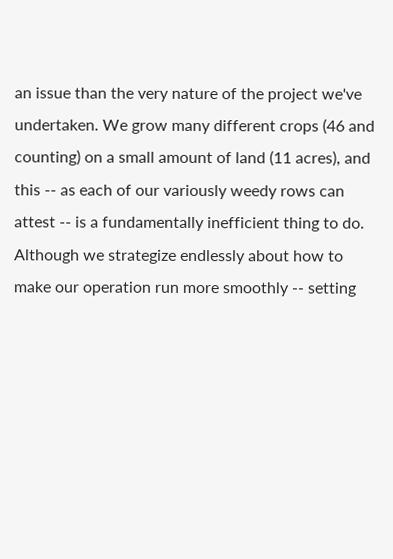an issue than the very nature of the project we've undertaken. We grow many different crops (46 and counting) on a small amount of land (11 acres), and this -- as each of our variously weedy rows can attest -- is a fundamentally inefficient thing to do. Although we strategize endlessly about how to make our operation run more smoothly -- setting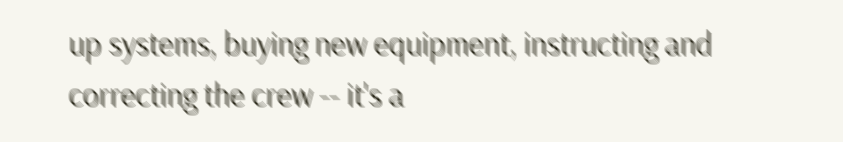up systems, buying new equipment, instructing and correcting the crew -- it's a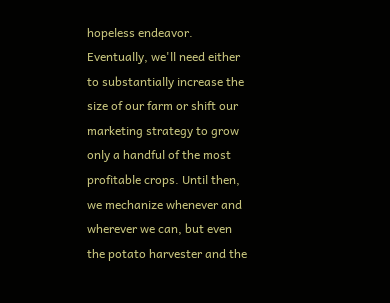hopeless endeavor. Eventually, we'll need either to substantially increase the size of our farm or shift our marketing strategy to grow only a handful of the most profitable crops. Until then, we mechanize whenever and wherever we can, but even the potato harvester and the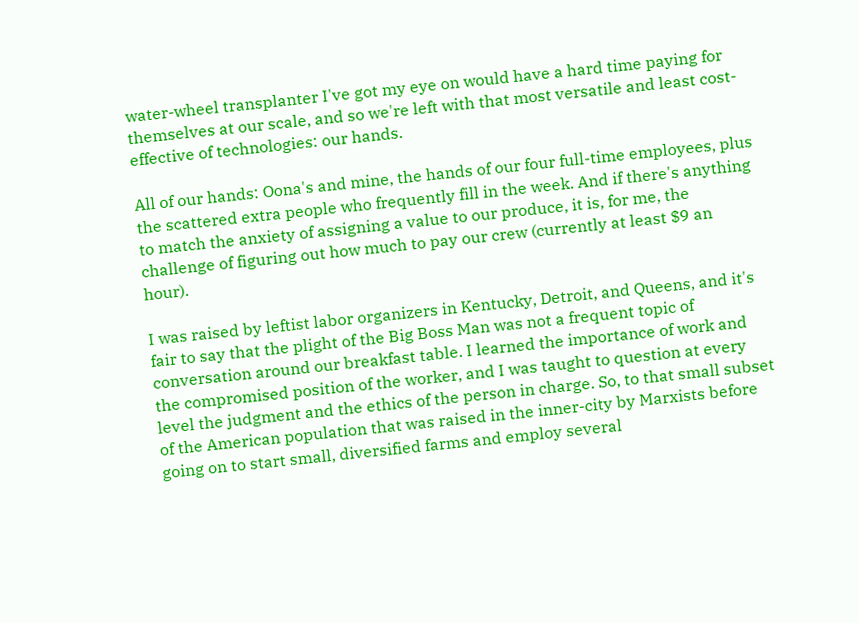water-wheel transplanter I've got my eye on would have a hard time paying for themselves at our scale, and so we're left with that most versatile and least cost-effective of technologies: our hands.

All of our hands: Oona's and mine, the hands of our four full-time employees, plus the scattered extra people who frequently fill in the week. And if there's anything to match the anxiety of assigning a value to our produce, it is, for me, the challenge of figuring out how much to pay our crew (currently at least $9 an hour).

I was raised by leftist labor organizers in Kentucky, Detroit, and Queens, and it's fair to say that the plight of the Big Boss Man was not a frequent topic of conversation around our breakfast table. I learned the importance of work and the compromised position of the worker, and I was taught to question at every level the judgment and the ethics of the person in charge. So, to that small subset of the American population that was raised in the inner-city by Marxists before going on to start small, diversified farms and employ several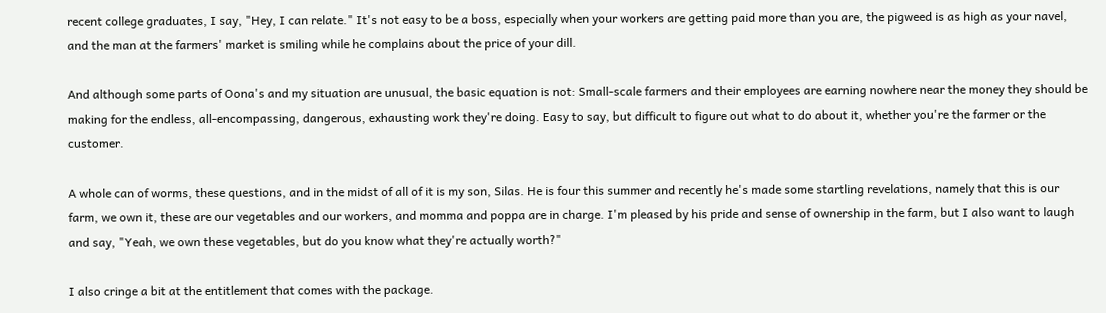recent college graduates, I say, "Hey, I can relate." It's not easy to be a boss, especially when your workers are getting paid more than you are, the pigweed is as high as your navel, and the man at the farmers' market is smiling while he complains about the price of your dill.

And although some parts of Oona's and my situation are unusual, the basic equation is not: Small-scale farmers and their employees are earning nowhere near the money they should be making for the endless, all-encompassing, dangerous, exhausting work they're doing. Easy to say, but difficult to figure out what to do about it, whether you're the farmer or the customer.

A whole can of worms, these questions, and in the midst of all of it is my son, Silas. He is four this summer and recently he's made some startling revelations, namely that this is our farm, we own it, these are our vegetables and our workers, and momma and poppa are in charge. I'm pleased by his pride and sense of ownership in the farm, but I also want to laugh and say, "Yeah, we own these vegetables, but do you know what they're actually worth?"

I also cringe a bit at the entitlement that comes with the package.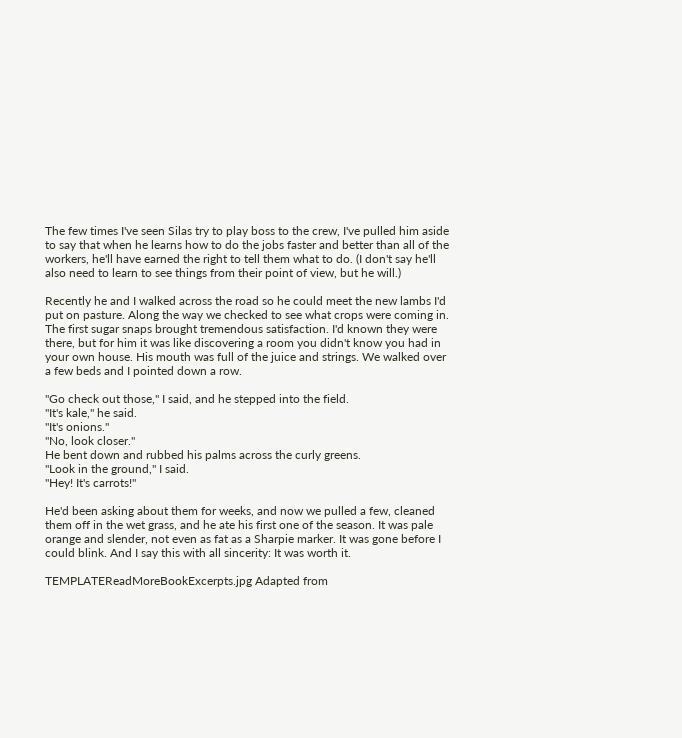The few times I've seen Silas try to play boss to the crew, I've pulled him aside to say that when he learns how to do the jobs faster and better than all of the workers, he'll have earned the right to tell them what to do. (I don't say he'll also need to learn to see things from their point of view, but he will.)

Recently he and I walked across the road so he could meet the new lambs I'd put on pasture. Along the way we checked to see what crops were coming in. The first sugar snaps brought tremendous satisfaction. I'd known they were there, but for him it was like discovering a room you didn't know you had in your own house. His mouth was full of the juice and strings. We walked over a few beds and I pointed down a row.

"Go check out those," I said, and he stepped into the field.
"It's kale," he said.
"It's onions."
"No, look closer."
He bent down and rubbed his palms across the curly greens.
"Look in the ground," I said.
"Hey! It's carrots!"

He'd been asking about them for weeks, and now we pulled a few, cleaned them off in the wet grass, and he ate his first one of the season. It was pale orange and slender, not even as fat as a Sharpie marker. It was gone before I could blink. And I say this with all sincerity: It was worth it.

TEMPLATEReadMoreBookExcerpts.jpg Adapted from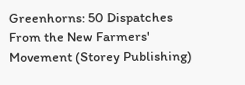Greenhorns: 50 Dispatches From the New Farmers' Movement (Storey Publishing)